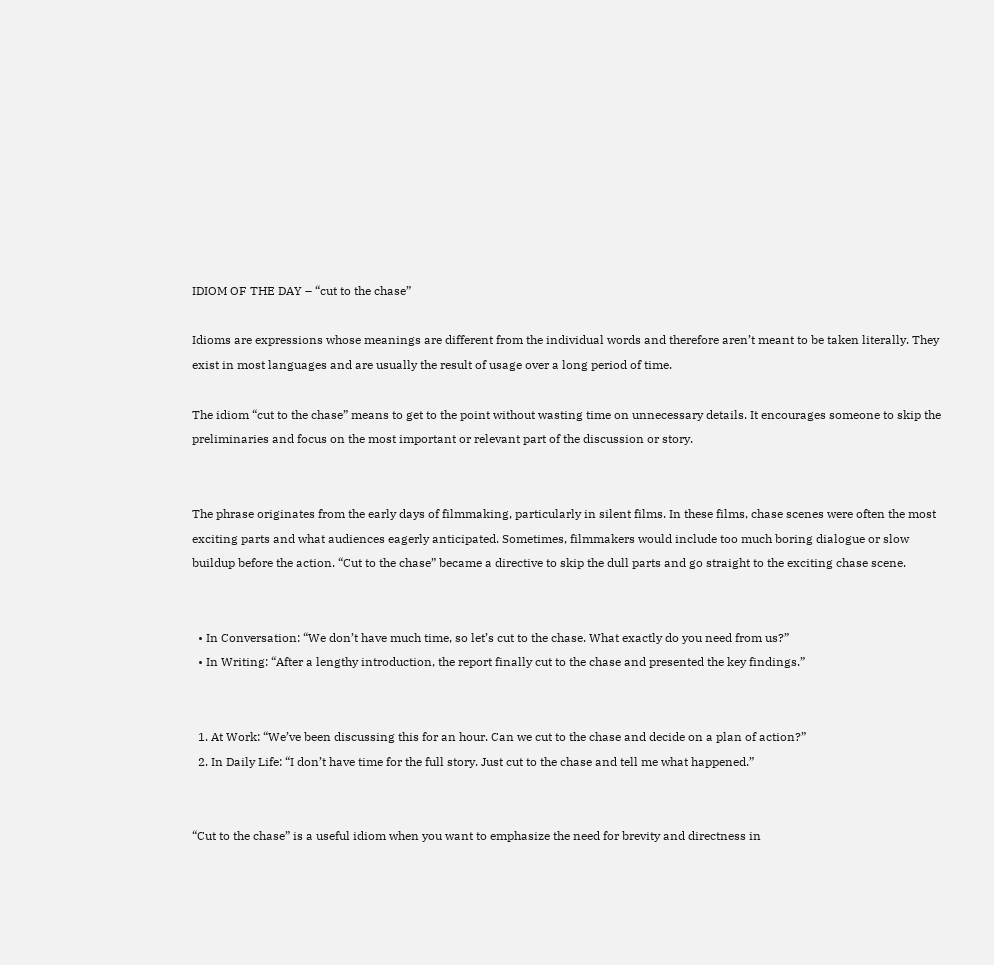IDIOM OF THE DAY – “cut to the chase”

Idioms are expressions whose meanings are different from the individual words and therefore aren’t meant to be taken literally. They exist in most languages and are usually the result of usage over a long period of time.

The idiom “cut to the chase” means to get to the point without wasting time on unnecessary details. It encourages someone to skip the preliminaries and focus on the most important or relevant part of the discussion or story.


The phrase originates from the early days of filmmaking, particularly in silent films. In these films, chase scenes were often the most exciting parts and what audiences eagerly anticipated. Sometimes, filmmakers would include too much boring dialogue or slow buildup before the action. “Cut to the chase” became a directive to skip the dull parts and go straight to the exciting chase scene.


  • In Conversation: “We don’t have much time, so let’s cut to the chase. What exactly do you need from us?”
  • In Writing: “After a lengthy introduction, the report finally cut to the chase and presented the key findings.”


  1. At Work: “We’ve been discussing this for an hour. Can we cut to the chase and decide on a plan of action?”
  2. In Daily Life: “I don’t have time for the full story. Just cut to the chase and tell me what happened.”


“Cut to the chase” is a useful idiom when you want to emphasize the need for brevity and directness in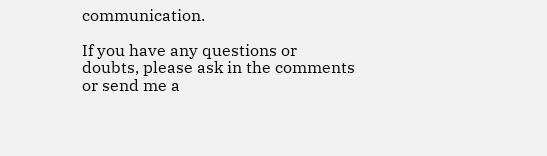communication.

If you have any questions or doubts, please ask in the comments or send me a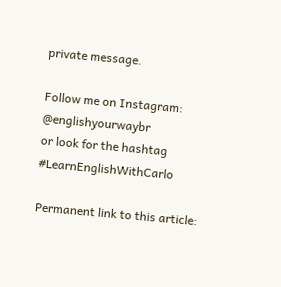private message.

Follow me on Instagram: @englishyourwaybr
or look for the hashtag #LearnEnglishWithCarlo

Permanent link to this article: